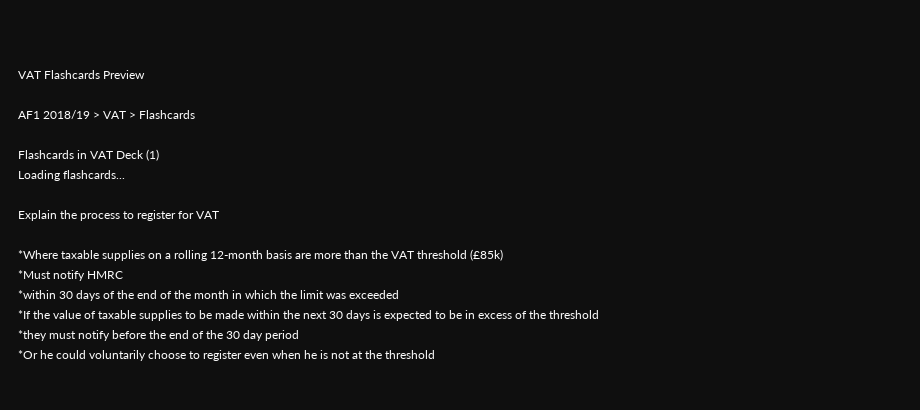VAT Flashcards Preview

AF1 2018/19 > VAT > Flashcards

Flashcards in VAT Deck (1)
Loading flashcards...

Explain the process to register for VAT

*Where taxable supplies on a rolling 12-month basis are more than the VAT threshold (£85k)
*Must notify HMRC
*within 30 days of the end of the month in which the limit was exceeded
*If the value of taxable supplies to be made within the next 30 days is expected to be in excess of the threshold
*they must notify before the end of the 30 day period
*Or he could voluntarily choose to register even when he is not at the threshold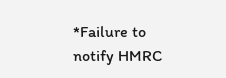*Failure to notify HMRC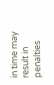in time may result in penalties